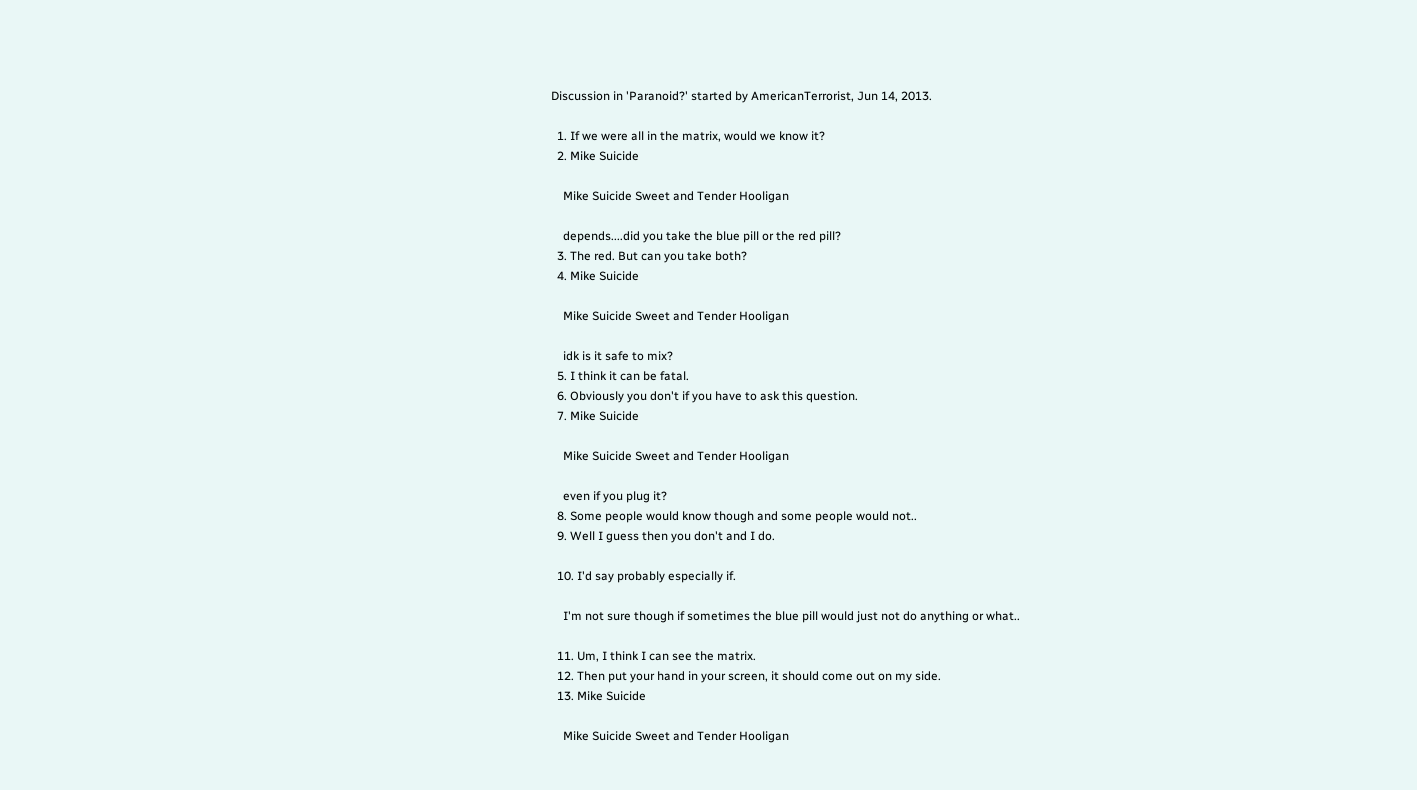Discussion in 'Paranoid?' started by AmericanTerrorist, Jun 14, 2013.

  1. If we were all in the matrix, would we know it?
  2. Mike Suicide

    Mike Suicide Sweet and Tender Hooligan

    depends....did you take the blue pill or the red pill?
  3. The red. But can you take both?
  4. Mike Suicide

    Mike Suicide Sweet and Tender Hooligan

    idk is it safe to mix?
  5. I think it can be fatal.
  6. Obviously you don't if you have to ask this question.
  7. Mike Suicide

    Mike Suicide Sweet and Tender Hooligan

    even if you plug it?
  8. Some people would know though and some people would not..
  9. Well I guess then you don't and I do.

  10. I'd say probably especially if.

    I'm not sure though if sometimes the blue pill would just not do anything or what..

  11. Um, I think I can see the matrix.
  12. Then put your hand in your screen, it should come out on my side.
  13. Mike Suicide

    Mike Suicide Sweet and Tender Hooligan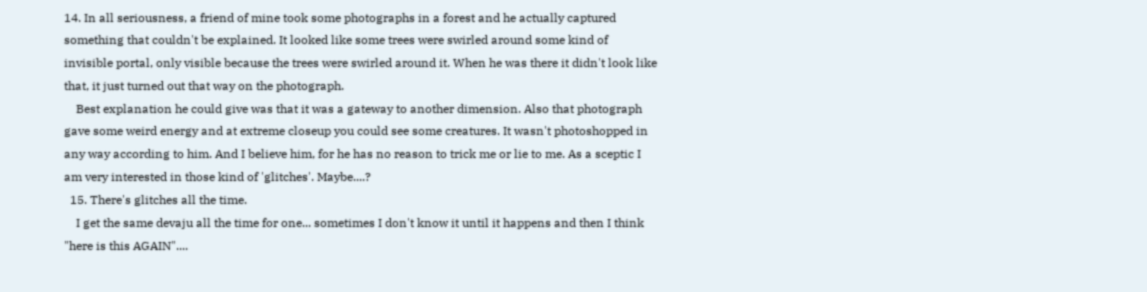14. In all seriousness, a friend of mine took some photographs in a forest and he actually captured something that couldn't be explained. It looked like some trees were swirled around some kind of invisible portal, only visible because the trees were swirled around it. When he was there it didn't look like that, it just turned out that way on the photograph.
    Best explanation he could give was that it was a gateway to another dimension. Also that photograph gave some weird energy and at extreme closeup you could see some creatures. It wasn't photoshopped in any way according to him. And I believe him, for he has no reason to trick me or lie to me. As a sceptic I am very interested in those kind of 'glitches'. Maybe....?
  15. There's glitches all the time.
    I get the same devaju all the time for one... sometimes I don't know it until it happens and then I think "here is this AGAIN"....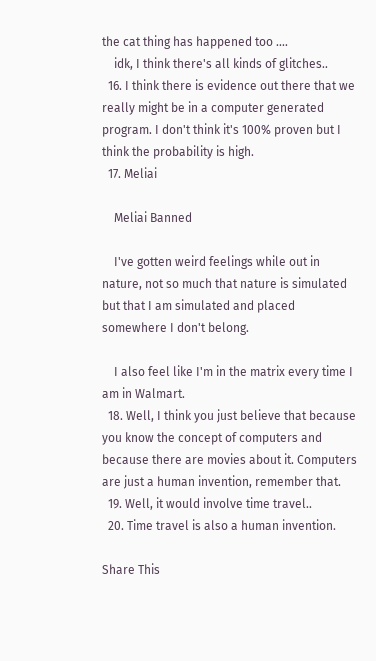the cat thing has happened too ....
    idk, I think there's all kinds of glitches..
  16. I think there is evidence out there that we really might be in a computer generated program. I don't think it's 100% proven but I think the probability is high.
  17. Meliai

    Meliai Banned

    I've gotten weird feelings while out in nature, not so much that nature is simulated but that I am simulated and placed somewhere I don't belong.

    I also feel like I'm in the matrix every time I am in Walmart.
  18. Well, I think you just believe that because you know the concept of computers and because there are movies about it. Computers are just a human invention, remember that.
  19. Well, it would involve time travel..
  20. Time travel is also a human invention.

Share This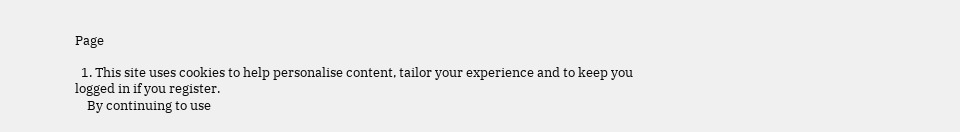Page

  1. This site uses cookies to help personalise content, tailor your experience and to keep you logged in if you register.
    By continuing to use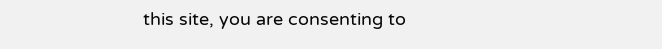this site, you are consenting to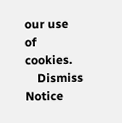our use of cookies.
    Dismiss Notice